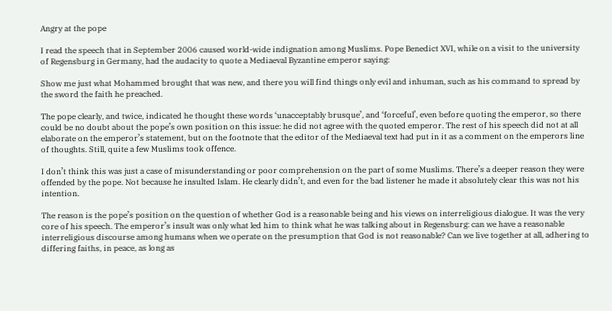Angry at the pope

I read the speech that in September 2006 caused world-wide indignation among Muslims. Pope Benedict XVI, while on a visit to the university of Regensburg in Germany, had the audacity to quote a Mediaeval Byzantine emperor saying:

Show me just what Mohammed brought that was new, and there you will find things only evil and inhuman, such as his command to spread by the sword the faith he preached.

The pope clearly, and twice, indicated he thought these words ‘unacceptably brusque’, and ‘forceful’, even before quoting the emperor, so there could be no doubt about the pope’s own position on this issue: he did not agree with the quoted emperor. The rest of his speech did not at all elaborate on the emperor’s statement, but on the footnote that the editor of the Mediaeval text had put in it as a comment on the emperors line of thoughts. Still, quite a few Muslims took offence.

I don’t think this was just a case of misunderstanding or poor comprehension on the part of some Muslims. There’s a deeper reason they were offended by the pope. Not because he insulted Islam. He clearly didn’t, and even for the bad listener he made it absolutely clear this was not his intention.

The reason is the pope’s position on the question of whether God is a reasonable being and his views on interreligious dialogue. It was the very core of his speech. The emperor’s insult was only what led him to think what he was talking about in Regensburg: can we have a reasonable interreligious discourse among humans when we operate on the presumption that God is not reasonable? Can we live together at all, adhering to differing faiths, in peace, as long as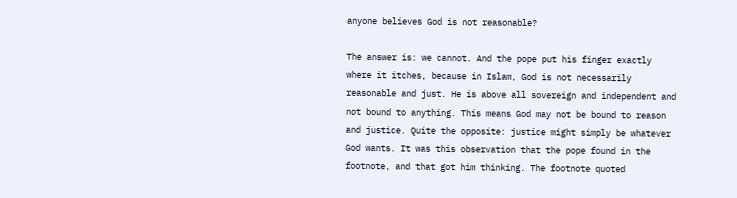anyone believes God is not reasonable?

The answer is: we cannot. And the pope put his finger exactly where it itches, because in Islam, God is not necessarily reasonable and just. He is above all sovereign and independent and not bound to anything. This means God may not be bound to reason and justice. Quite the opposite: justice might simply be whatever God wants. It was this observation that the pope found in the footnote, and that got him thinking. The footnote quoted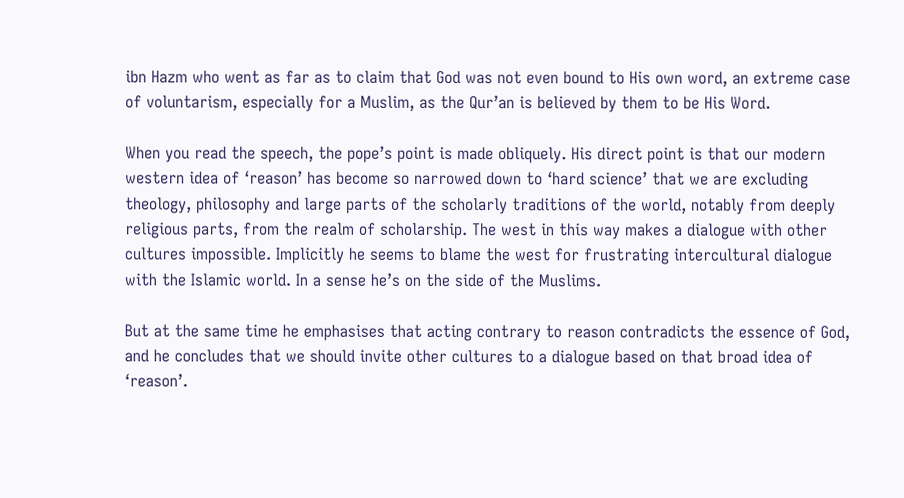ibn Hazm who went as far as to claim that God was not even bound to His own word, an extreme case of voluntarism, especially for a Muslim, as the Qur’an is believed by them to be His Word.

When you read the speech, the pope’s point is made obliquely. His direct point is that our modern western idea of ‘reason’ has become so narrowed down to ‘hard science’ that we are excluding theology, philosophy and large parts of the scholarly traditions of the world, notably from deeply religious parts, from the realm of scholarship. The west in this way makes a dialogue with other cultures impossible. Implicitly he seems to blame the west for frustrating intercultural dialogue with the Islamic world. In a sense he’s on the side of the Muslims.

But at the same time he emphasises that acting contrary to reason contradicts the essence of God, and he concludes that we should invite other cultures to a dialogue based on that broad idea of ‘reason’.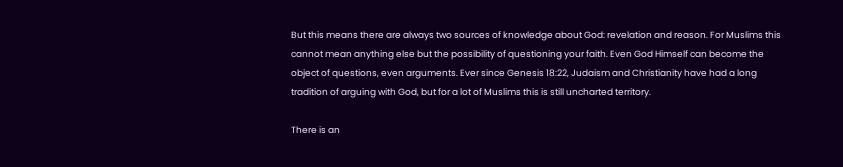But this means there are always two sources of knowledge about God: revelation and reason. For Muslims this cannot mean anything else but the possibility of questioning your faith. Even God Himself can become the object of questions, even arguments. Ever since Genesis 18:22, Judaism and Christianity have had a long tradition of arguing with God, but for a lot of Muslims this is still uncharted territory.

There is an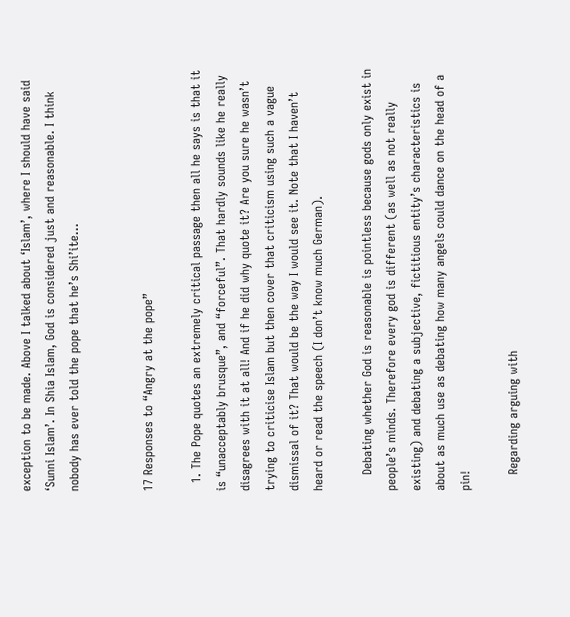exception to be made. Above I talked about ‘Islam’, where I should have said ‘Sunni Islam’. In Shia Islam, God is considered just and reasonable. I think nobody has ever told the pope that he’s Shi’ite…


17 Responses to “Angry at the pope”

  1. The Pope quotes an extremely critical passage then all he says is that it is “unacceptably brusque”, and “forceful”. That hardly sounds like he really disagrees with it at all! And if he did why quote it? Are you sure he wasn’t trying to criticise Islam but then cover that criticism using such a vague dismissal of it? That would be the way I would see it. Note that I haven’t heard or read the speech (I don’t know much German).

    Debating whether God is reasonable is pointless because gods only exist in people’s minds. Therefore every god is different (as well as not really existing) and debating a subjective, fictitious entity’s characteristics is about as much use as debating how many angels could dance on the head of a pin!

    Regarding arguing with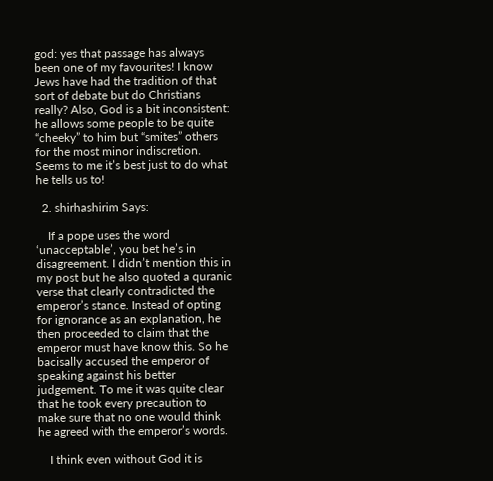god: yes that passage has always been one of my favourites! I know Jews have had the tradition of that sort of debate but do Christians really? Also, God is a bit inconsistent: he allows some people to be quite “cheeky” to him but “smites” others for the most minor indiscretion. Seems to me it’s best just to do what he tells us to!

  2. shirhashirim Says:

    If a pope uses the word ‘unacceptable’, you bet he’s in disagreement. I didn’t mention this in my post but he also quoted a quranic verse that clearly contradicted the emperor’s stance. Instead of opting for ignorance as an explanation, he then proceeded to claim that the emperor must have know this. So he bacisally accused the emperor of speaking against his better judgement. To me it was quite clear that he took every precaution to make sure that no one would think he agreed with the emperor’s words.

    I think even without God it is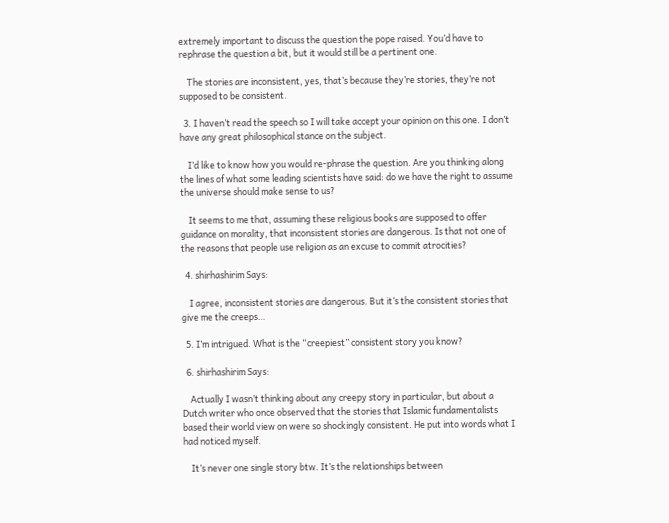extremely important to discuss the question the pope raised. You’d have to rephrase the question a bit, but it would still be a pertinent one.

    The stories are inconsistent, yes, that’s because they’re stories, they’re not supposed to be consistent.

  3. I haven’t read the speech so I will take accept your opinion on this one. I don’t have any great philosophical stance on the subject.

    I’d like to know how you would re-phrase the question. Are you thinking along the lines of what some leading scientists have said: do we have the right to assume the universe should make sense to us?

    It seems to me that, assuming these religious books are supposed to offer guidance on morality, that inconsistent stories are dangerous. Is that not one of the reasons that people use religion as an excuse to commit atrocities?

  4. shirhashirim Says:

    I agree, inconsistent stories are dangerous. But it’s the consistent stories that give me the creeps…

  5. I’m intrigued. What is the “creepiest” consistent story you know?

  6. shirhashirim Says:

    Actually I wasn’t thinking about any creepy story in particular, but about a Dutch writer who once observed that the stories that Islamic fundamentalists based their world view on were so shockingly consistent. He put into words what I had noticed myself.

    It’s never one single story btw. It’s the relationships between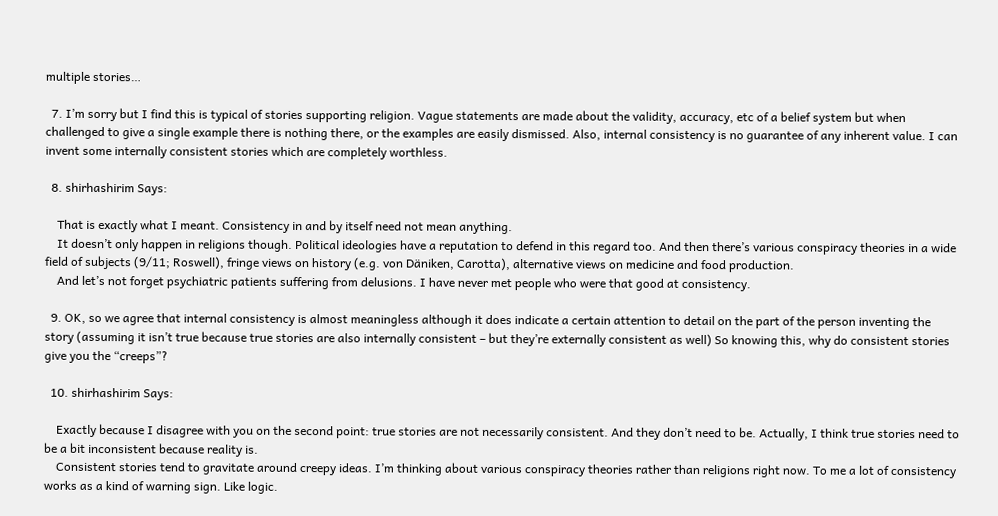multiple stories…

  7. I’m sorry but I find this is typical of stories supporting religion. Vague statements are made about the validity, accuracy, etc of a belief system but when challenged to give a single example there is nothing there, or the examples are easily dismissed. Also, internal consistency is no guarantee of any inherent value. I can invent some internally consistent stories which are completely worthless.

  8. shirhashirim Says:

    That is exactly what I meant. Consistency in and by itself need not mean anything.
    It doesn’t only happen in religions though. Political ideologies have a reputation to defend in this regard too. And then there’s various conspiracy theories in a wide field of subjects (9/11; Roswell), fringe views on history (e.g. von Däniken, Carotta), alternative views on medicine and food production.
    And let’s not forget psychiatric patients suffering from delusions. I have never met people who were that good at consistency.

  9. OK, so we agree that internal consistency is almost meaningless although it does indicate a certain attention to detail on the part of the person inventing the story (assuming it isn’t true because true stories are also internally consistent – but they’re externally consistent as well) So knowing this, why do consistent stories give you the “creeps”?

  10. shirhashirim Says:

    Exactly because I disagree with you on the second point: true stories are not necessarily consistent. And they don’t need to be. Actually, I think true stories need to be a bit inconsistent because reality is.
    Consistent stories tend to gravitate around creepy ideas. I’m thinking about various conspiracy theories rather than religions right now. To me a lot of consistency works as a kind of warning sign. Like logic.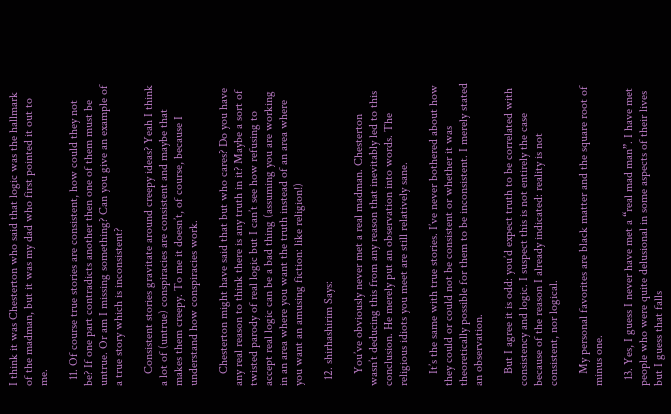I think it was Chesterton who said that logic was the hallmark of the madman, but it was my dad who first pointed it out to me.

  11. Of course true stories are consistent, how could they not be? If one part contradicts another then one of them must be untrue. Or am I missing something? Can you give an example of a true story which is inconsistent?

    Consistent stories gravitate around creepy ideas? Yeah I think a lot of (untrue) conspiracies are consistent and maybe that makes them creepy. To me it doesn’t, of course, because I understand how conspiracies work.

    Chesterton might have said that but who cares? Do you have any real reason to think there is any truth in it? Maybe a sort of twisted parody of real logic but I can’t see how refusing to accept real logic can be a bad thing (assuming you are working in an area where you want the truth instead of an area where you want an amusing fiction: like religion!)

  12. shirhashirim Says:

    You’ve obviously never met a real madman. Chesterton wasn’t deducing this from any reason that inevitably led to this conclusion. He merely put an observation into words. The religious idiots you meet are still relatively sane.

    It’s the same with true stories. I’ve never bothered about how they could or could not be consistent or whether it was theoretically possible for them to be inconsistent. I merely stated an observation.

    But I agree it is odd: you’d expect truth to be correlated with consistency and logic. I suspect this is not entirely the case because of the reason I already indicated: reality is not consistent, nor logical.

    My personal favorites are black matter and the square root of minus one.

  13. Yes, I guess I never have met a “real mad man”. I have met people who were quite delusional in some aspects of their lives but I guess that falls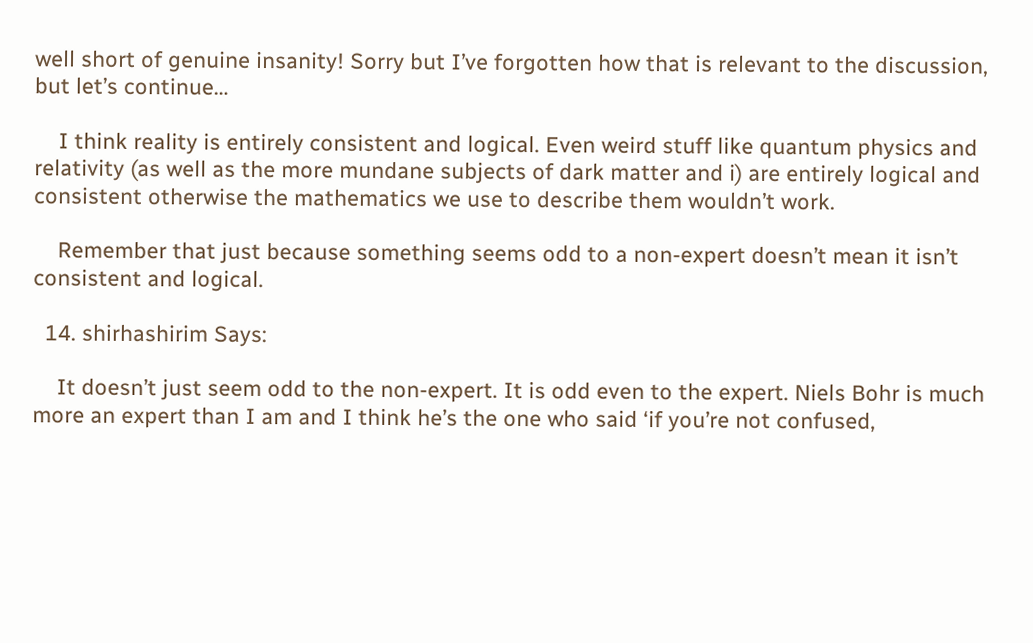well short of genuine insanity! Sorry but I’ve forgotten how that is relevant to the discussion, but let’s continue…

    I think reality is entirely consistent and logical. Even weird stuff like quantum physics and relativity (as well as the more mundane subjects of dark matter and i) are entirely logical and consistent otherwise the mathematics we use to describe them wouldn’t work.

    Remember that just because something seems odd to a non-expert doesn’t mean it isn’t consistent and logical.

  14. shirhashirim Says:

    It doesn’t just seem odd to the non-expert. It is odd even to the expert. Niels Bohr is much more an expert than I am and I think he’s the one who said ‘if you’re not confused,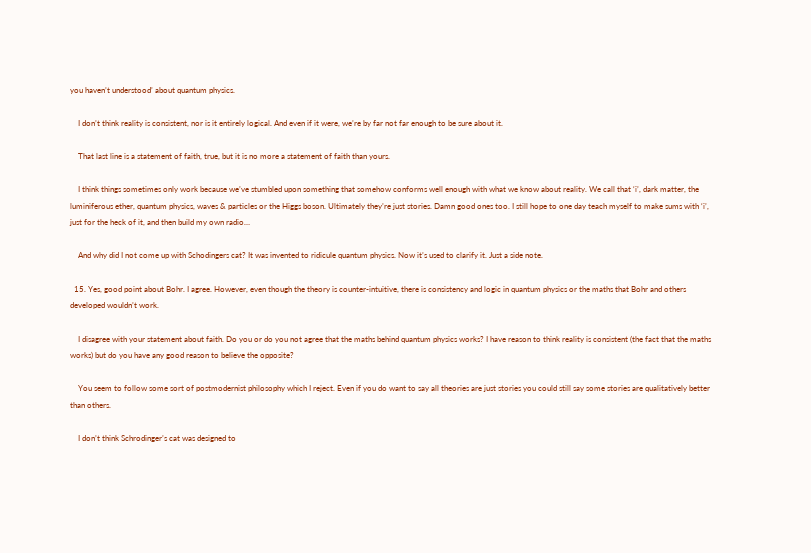you haven’t understood’ about quantum physics.

    I don’t think reality is consistent, nor is it entirely logical. And even if it were, we’re by far not far enough to be sure about it.

    That last line is a statement of faith, true, but it is no more a statement of faith than yours.

    I think things sometimes only work because we’ve stumbled upon something that somehow conforms well enough with what we know about reality. We call that ‘i’, dark matter, the luminiferous ether, quantum physics, waves & particles or the Higgs boson. Ultimately they’re just stories. Damn good ones too. I still hope to one day teach myself to make sums with ‘i’, just for the heck of it, and then build my own radio…

    And why did I not come up with Schodingers cat? It was invented to ridicule quantum physics. Now it’s used to clarify it. Just a side note.

  15. Yes, good point about Bohr. I agree. However, even though the theory is counter-intuitive, there is consistency and logic in quantum physics or the maths that Bohr and others developed wouldn’t work.

    I disagree with your statement about faith. Do you or do you not agree that the maths behind quantum physics works? I have reason to think reality is consistent (the fact that the maths works) but do you have any good reason to believe the opposite?

    You seem to follow some sort of postmodernist philosophy which I reject. Even if you do want to say all theories are just stories you could still say some stories are qualitatively better than others.

    I don’t think Schrodinger’s cat was designed to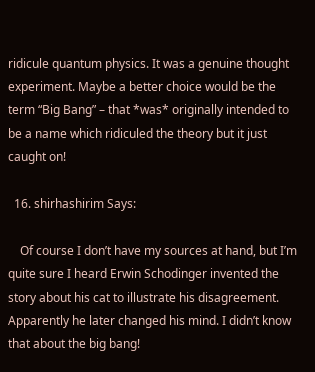ridicule quantum physics. It was a genuine thought experiment. Maybe a better choice would be the term “Big Bang” – that *was* originally intended to be a name which ridiculed the theory but it just caught on!

  16. shirhashirim Says:

    Of course I don’t have my sources at hand, but I’m quite sure I heard Erwin Schodinger invented the story about his cat to illustrate his disagreement. Apparently he later changed his mind. I didn’t know that about the big bang!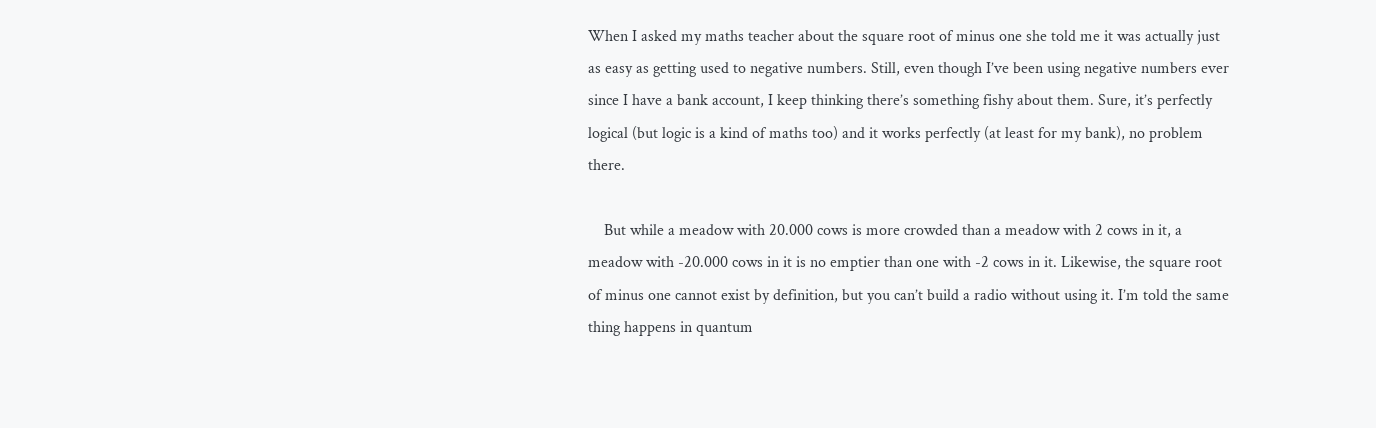When I asked my maths teacher about the square root of minus one she told me it was actually just as easy as getting used to negative numbers. Still, even though I’ve been using negative numbers ever since I have a bank account, I keep thinking there’s something fishy about them. Sure, it’s perfectly logical (but logic is a kind of maths too) and it works perfectly (at least for my bank), no problem there.

    But while a meadow with 20.000 cows is more crowded than a meadow with 2 cows in it, a meadow with -20.000 cows in it is no emptier than one with -2 cows in it. Likewise, the square root of minus one cannot exist by definition, but you can’t build a radio without using it. I’m told the same thing happens in quantum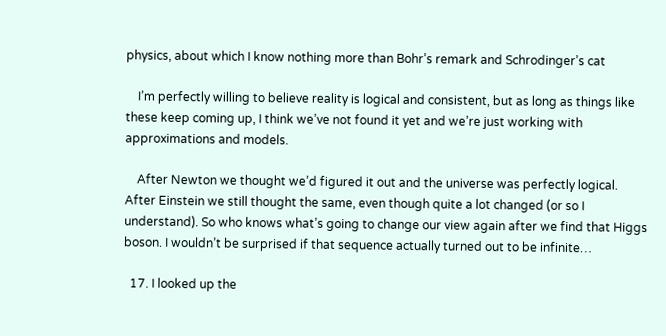physics, about which I know nothing more than Bohr’s remark and Schrodinger’s cat

    I’m perfectly willing to believe reality is logical and consistent, but as long as things like these keep coming up, I think we’ve not found it yet and we’re just working with approximations and models.

    After Newton we thought we’d figured it out and the universe was perfectly logical. After Einstein we still thought the same, even though quite a lot changed (or so I understand). So who knows what’s going to change our view again after we find that Higgs boson. I wouldn’t be surprised if that sequence actually turned out to be infinite…

  17. I looked up the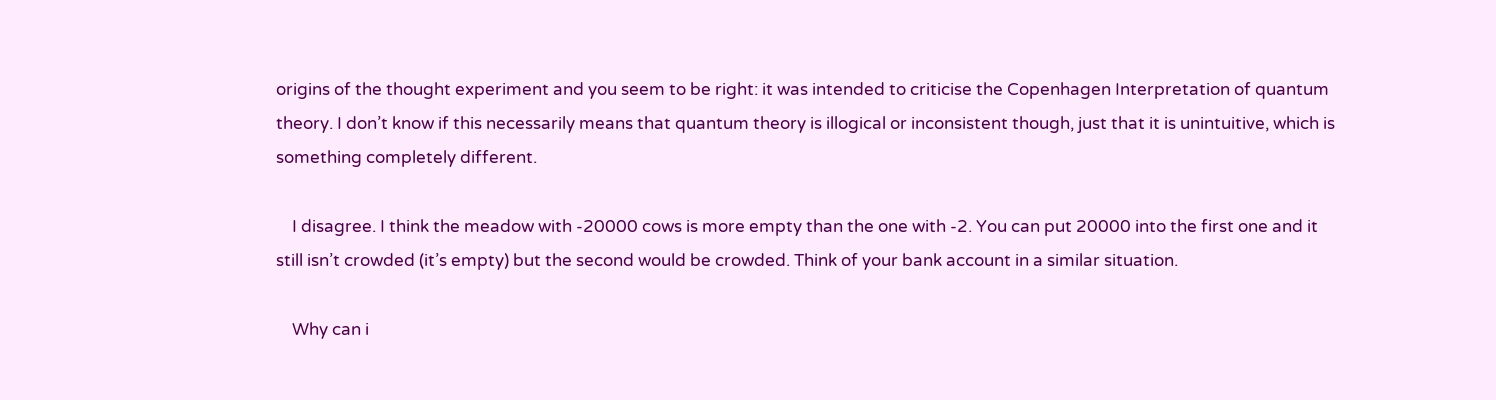origins of the thought experiment and you seem to be right: it was intended to criticise the Copenhagen Interpretation of quantum theory. I don’t know if this necessarily means that quantum theory is illogical or inconsistent though, just that it is unintuitive, which is something completely different.

    I disagree. I think the meadow with -20000 cows is more empty than the one with -2. You can put 20000 into the first one and it still isn’t crowded (it’s empty) but the second would be crowded. Think of your bank account in a similar situation.

    Why can i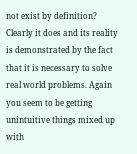not exist by definition? Clearly it does and its reality is demonstrated by the fact that it is necessary to solve real world problems. Again you seem to be getting unintuitive things mixed up with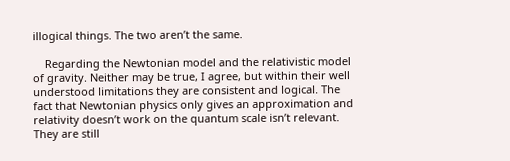illogical things. The two aren’t the same.

    Regarding the Newtonian model and the relativistic model of gravity. Neither may be true, I agree, but within their well understood limitations they are consistent and logical. The fact that Newtonian physics only gives an approximation and relativity doesn’t work on the quantum scale isn’t relevant. They are still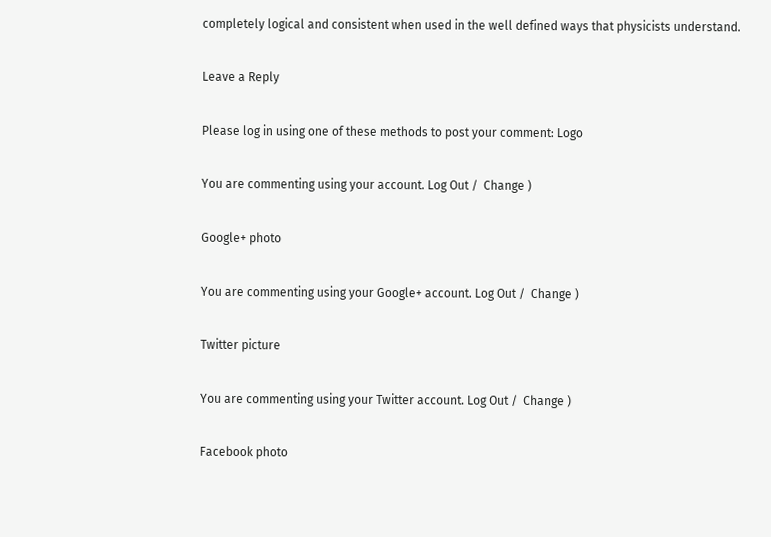completely logical and consistent when used in the well defined ways that physicists understand.

Leave a Reply

Please log in using one of these methods to post your comment: Logo

You are commenting using your account. Log Out /  Change )

Google+ photo

You are commenting using your Google+ account. Log Out /  Change )

Twitter picture

You are commenting using your Twitter account. Log Out /  Change )

Facebook photo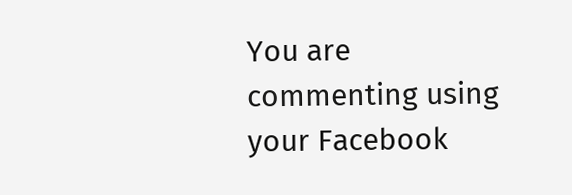You are commenting using your Facebook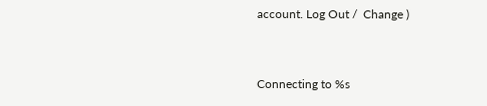account. Log Out /  Change )


Connecting to %s